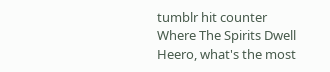tumblr hit counter
Where The Spirits Dwell
Heero, what's the most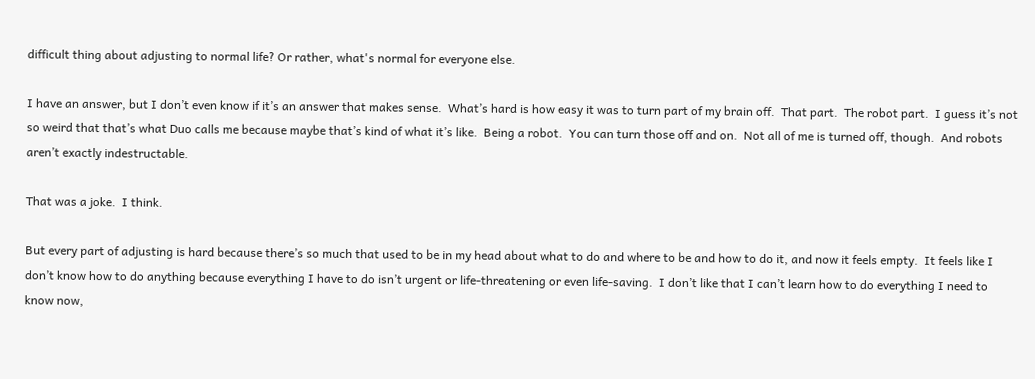difficult thing about adjusting to normal life? Or rather, what's normal for everyone else.

I have an answer, but I don’t even know if it’s an answer that makes sense.  What’s hard is how easy it was to turn part of my brain off.  That part.  The robot part.  I guess it’s not so weird that that’s what Duo calls me because maybe that’s kind of what it’s like.  Being a robot.  You can turn those off and on.  Not all of me is turned off, though.  And robots aren’t exactly indestructable.

That was a joke.  I think.

But every part of adjusting is hard because there’s so much that used to be in my head about what to do and where to be and how to do it, and now it feels empty.  It feels like I don’t know how to do anything because everything I have to do isn’t urgent or life-threatening or even life-saving.  I don’t like that I can’t learn how to do everything I need to know now,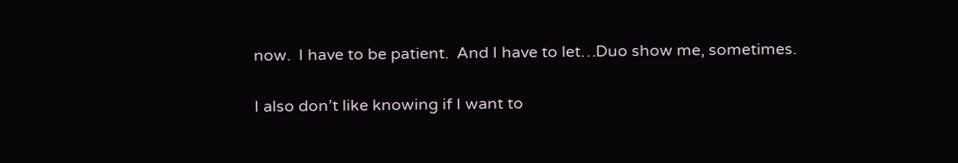now.  I have to be patient.  And I have to let…Duo show me, sometimes.

I also don’t like knowing if I want to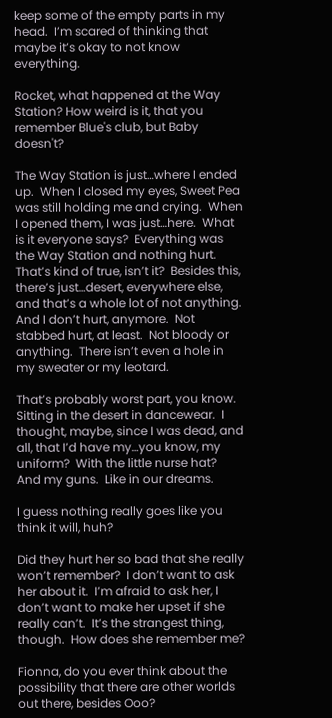keep some of the empty parts in my head.  I’m scared of thinking that maybe it’s okay to not know everything.

Rocket, what happened at the Way Station? How weird is it, that you remember Blue's club, but Baby doesn't?

The Way Station is just…where I ended up.  When I closed my eyes, Sweet Pea was still holding me and crying.  When I opened them, I was just…here.  What is it everyone says?  Everything was the Way Station and nothing hurt.  That’s kind of true, isn’t it?  Besides this, there’s just…desert, everywhere else, and that’s a whole lot of not anything.  And I don’t hurt, anymore.  Not stabbed hurt, at least.  Not bloody or anything.  There isn’t even a hole in my sweater or my leotard.

That’s probably worst part, you know.  Sitting in the desert in dancewear.  I thought, maybe, since I was dead, and all, that I’d have my…you know, my uniform?  With the little nurse hat?  And my guns.  Like in our dreams.

I guess nothing really goes like you think it will, huh?

Did they hurt her so bad that she really won’t remember?  I don’t want to ask her about it.  I’m afraid to ask her, I don’t want to make her upset if she really can’t.  It’s the strangest thing, though.  How does she remember me?

Fionna, do you ever think about the possibility that there are other worlds out there, besides Ooo?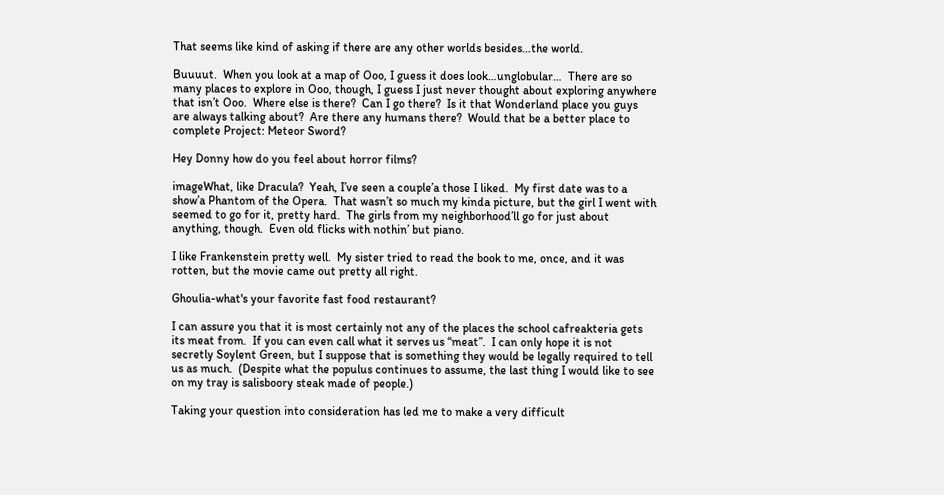That seems like kind of asking if there are any other worlds besides…the world.

Buuuut.  When you look at a map of Ooo, I guess it does look…unglobular…  There are so many places to explore in Ooo, though, I guess I just never thought about exploring anywhere that isn’t Ooo.  Where else is there?  Can I go there?  Is it that Wonderland place you guys are always talking about?  Are there any humans there?  Would that be a better place to complete Project: Meteor Sword?

Hey Donny how do you feel about horror films?

imageWhat, like Dracula?  Yeah, I’ve seen a couple’a those I liked.  My first date was to a show’a Phantom of the Opera.  That wasn’t so much my kinda picture, but the girl I went with seemed to go for it, pretty hard.  The girls from my neighborhood’ll go for just about anything, though.  Even old flicks with nothin’ but piano.

I like Frankenstein pretty well.  My sister tried to read the book to me, once, and it was rotten, but the movie came out pretty all right.

Ghoulia-what's your favorite fast food restaurant?

I can assure you that it is most certainly not any of the places the school cafreakteria gets its meat from.  If you can even call what it serves us “meat”.  I can only hope it is not secretly Soylent Green, but I suppose that is something they would be legally required to tell us as much.  (Despite what the populus continues to assume, the last thing I would like to see on my tray is salisboory steak made of people.)

Taking your question into consideration has led me to make a very difficult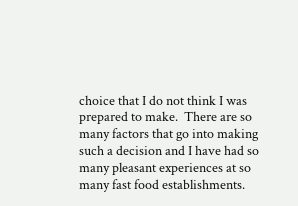choice that I do not think I was prepared to make.  There are so many factors that go into making such a decision and I have had so many pleasant experiences at so many fast food establishments.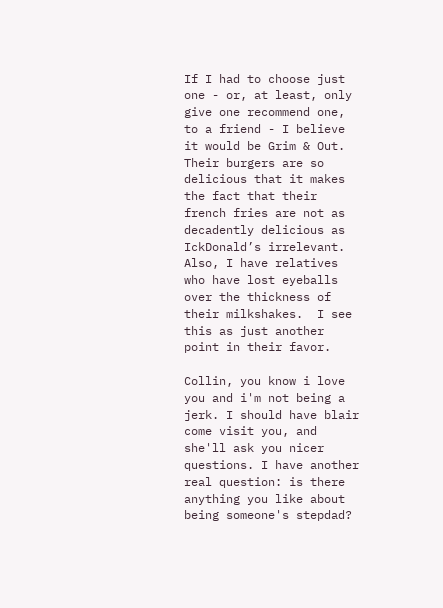If I had to choose just one - or, at least, only give one recommend one, to a friend - I believe it would be Grim & Out. Their burgers are so delicious that it makes the fact that their french fries are not as decadently delicious as IckDonald’s irrelevant.  Also, I have relatives who have lost eyeballs over the thickness of their milkshakes.  I see this as just another point in their favor.

Collin, you know i love you and i'm not being a jerk. I should have blair come visit you, and she'll ask you nicer questions. I have another real question: is there anything you like about being someone's stepdad?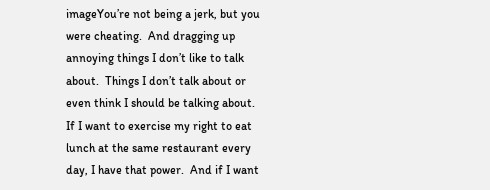imageYou’re not being a jerk, but you were cheating.  And dragging up annoying things I don’t like to talk about.  Things I don’t talk about or even think I should be talking about.  If I want to exercise my right to eat lunch at the same restaurant every day, I have that power.  And if I want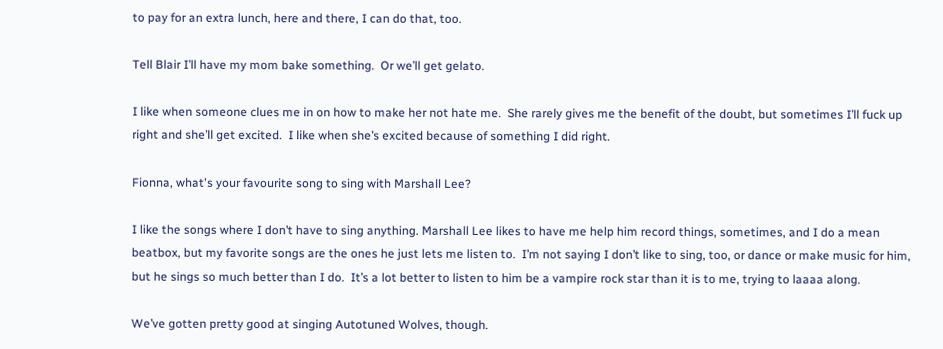to pay for an extra lunch, here and there, I can do that, too.

Tell Blair I’ll have my mom bake something.  Or we’ll get gelato.

I like when someone clues me in on how to make her not hate me.  She rarely gives me the benefit of the doubt, but sometimes I’ll fuck up right and she’ll get excited.  I like when she’s excited because of something I did right.

Fionna, what's your favourite song to sing with Marshall Lee?

I like the songs where I don’t have to sing anything. Marshall Lee likes to have me help him record things, sometimes, and I do a mean beatbox, but my favorite songs are the ones he just lets me listen to.  I’m not saying I don’t like to sing, too, or dance or make music for him, but he sings so much better than I do.  It’s a lot better to listen to him be a vampire rock star than it is to me, trying to laaaa along.

We’ve gotten pretty good at singing Autotuned Wolves, though.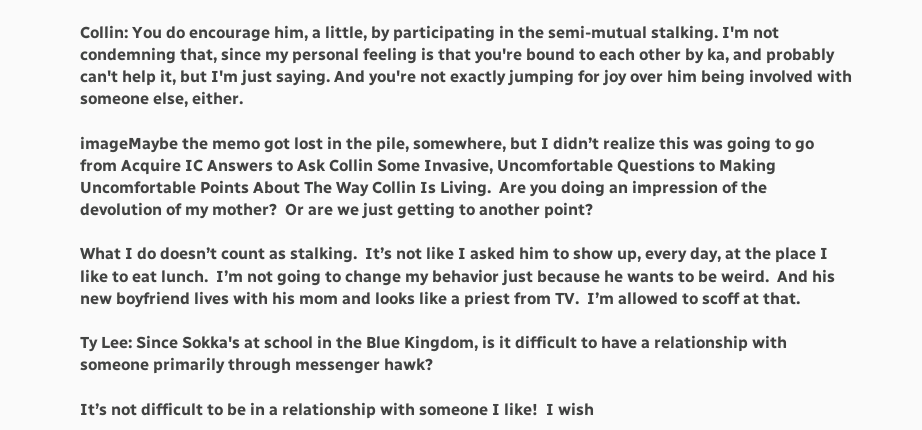Collin: You do encourage him, a little, by participating in the semi-mutual stalking. I'm not condemning that, since my personal feeling is that you're bound to each other by ka, and probably can't help it, but I'm just saying. And you're not exactly jumping for joy over him being involved with someone else, either.

imageMaybe the memo got lost in the pile, somewhere, but I didn’t realize this was going to go from Acquire IC Answers to Ask Collin Some Invasive, Uncomfortable Questions to Making Uncomfortable Points About The Way Collin Is Living.  Are you doing an impression of the devolution of my mother?  Or are we just getting to another point?

What I do doesn’t count as stalking.  It’s not like I asked him to show up, every day, at the place I like to eat lunch.  I’m not going to change my behavior just because he wants to be weird.  And his new boyfriend lives with his mom and looks like a priest from TV.  I’m allowed to scoff at that.

Ty Lee: Since Sokka's at school in the Blue Kingdom, is it difficult to have a relationship with someone primarily through messenger hawk?

It’s not difficult to be in a relationship with someone I like!  I wish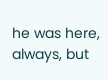he was here, always, but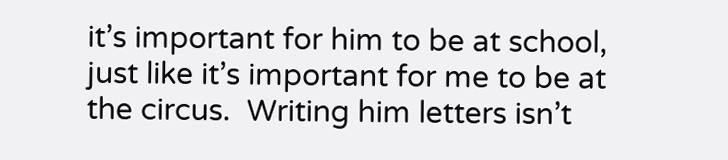it’s important for him to be at school, just like it’s important for me to be at the circus.  Writing him letters isn’t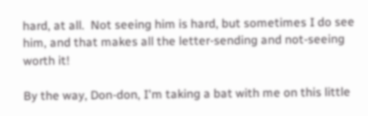hard, at all.  Not seeing him is hard, but sometimes I do see him, and that makes all the letter-sending and not-seeing worth it!

By the way, Don-don, I'm taking a bat with me on this little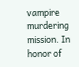vampire murdering mission. In honor of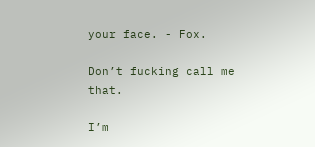your face. - Fox.

Don’t fucking call me that.

I’m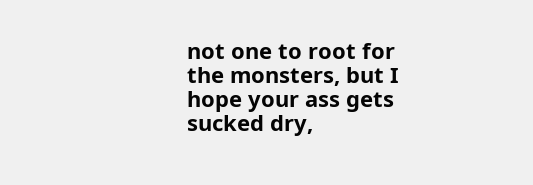not one to root for the monsters, but I hope your ass gets sucked dry,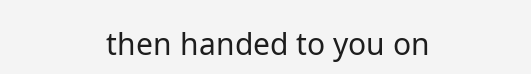then handed to you on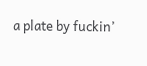a plate by fuckin’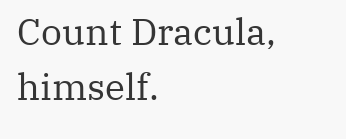Count Dracula, himself.